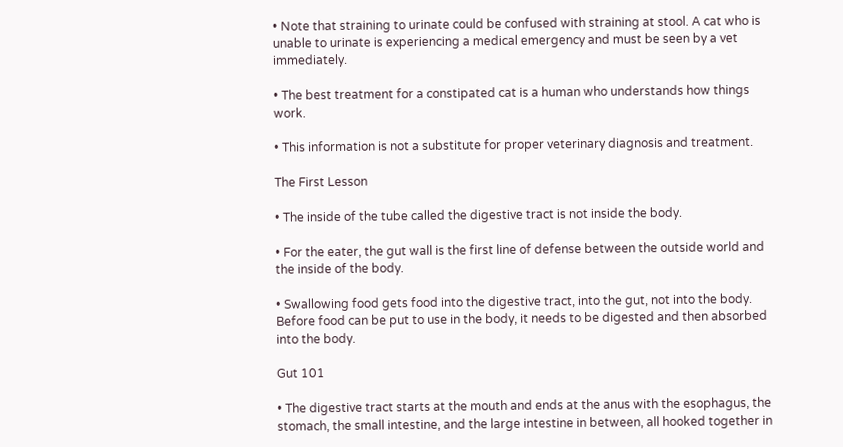• Note that straining to urinate could be confused with straining at stool. A cat who is unable to urinate is experiencing a medical emergency and must be seen by a vet immediately.

• The best treatment for a constipated cat is a human who understands how things work.

• This information is not a substitute for proper veterinary diagnosis and treatment.

The First Lesson

• The inside of the tube called the digestive tract is not inside the body.

• For the eater, the gut wall is the first line of defense between the outside world and the inside of the body.

• Swallowing food gets food into the digestive tract, into the gut, not into the body. Before food can be put to use in the body, it needs to be digested and then absorbed into the body.

Gut 101

• The digestive tract starts at the mouth and ends at the anus with the esophagus, the stomach, the small intestine, and the large intestine in between, all hooked together in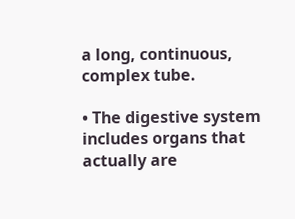a long, continuous, complex tube.

• The digestive system includes organs that actually are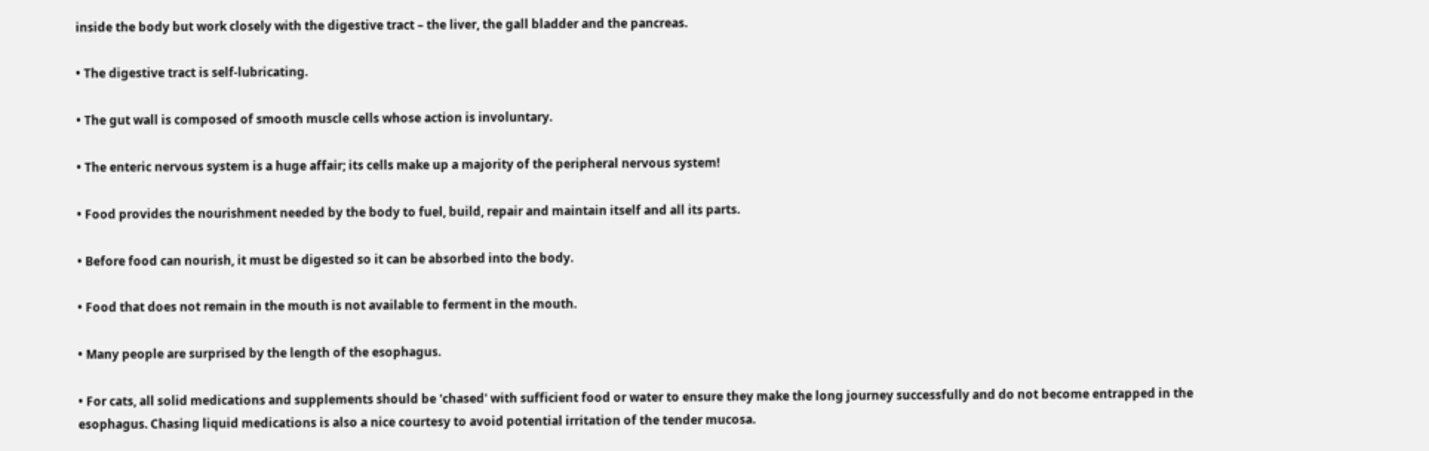inside the body but work closely with the digestive tract – the liver, the gall bladder and the pancreas.

• The digestive tract is self-lubricating.

• The gut wall is composed of smooth muscle cells whose action is involuntary.

• The enteric nervous system is a huge affair; its cells make up a majority of the peripheral nervous system!

• Food provides the nourishment needed by the body to fuel, build, repair and maintain itself and all its parts.

• Before food can nourish, it must be digested so it can be absorbed into the body.

• Food that does not remain in the mouth is not available to ferment in the mouth.

• Many people are surprised by the length of the esophagus.

• For cats, all solid medications and supplements should be 'chased' with sufficient food or water to ensure they make the long journey successfully and do not become entrapped in the esophagus. Chasing liquid medications is also a nice courtesy to avoid potential irritation of the tender mucosa.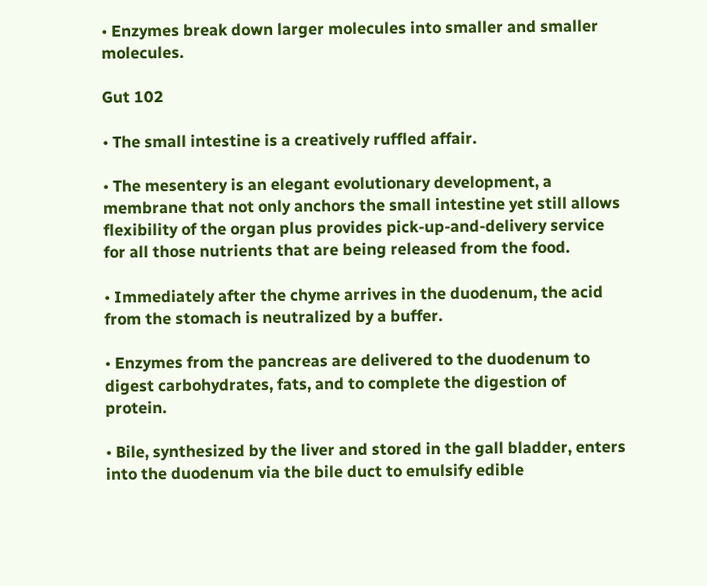• Enzymes break down larger molecules into smaller and smaller molecules.

Gut 102

• The small intestine is a creatively ruffled affair.

• The mesentery is an elegant evolutionary development, a membrane that not only anchors the small intestine yet still allows flexibility of the organ plus provides pick-up-and-delivery service for all those nutrients that are being released from the food.

• Immediately after the chyme arrives in the duodenum, the acid from the stomach is neutralized by a buffer.

• Enzymes from the pancreas are delivered to the duodenum to digest carbohydrates, fats, and to complete the digestion of protein.

• Bile, synthesized by the liver and stored in the gall bladder, enters into the duodenum via the bile duct to emulsify edible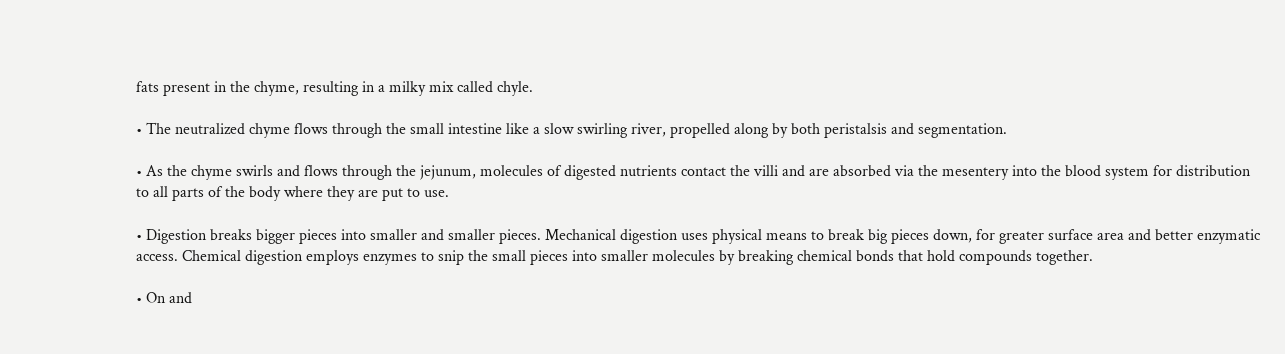fats present in the chyme, resulting in a milky mix called chyle.

• The neutralized chyme flows through the small intestine like a slow swirling river, propelled along by both peristalsis and segmentation.

• As the chyme swirls and flows through the jejunum, molecules of digested nutrients contact the villi and are absorbed via the mesentery into the blood system for distribution to all parts of the body where they are put to use.

• Digestion breaks bigger pieces into smaller and smaller pieces. Mechanical digestion uses physical means to break big pieces down, for greater surface area and better enzymatic access. Chemical digestion employs enzymes to snip the small pieces into smaller molecules by breaking chemical bonds that hold compounds together.

• On and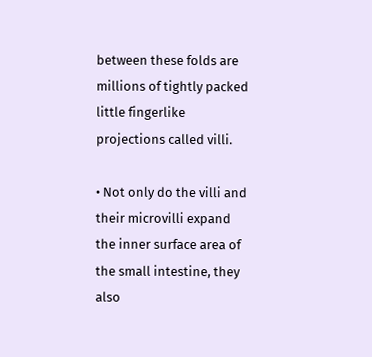between these folds are millions of tightly packed little fingerlike projections called villi.

• Not only do the villi and their microvilli expand the inner surface area of the small intestine, they also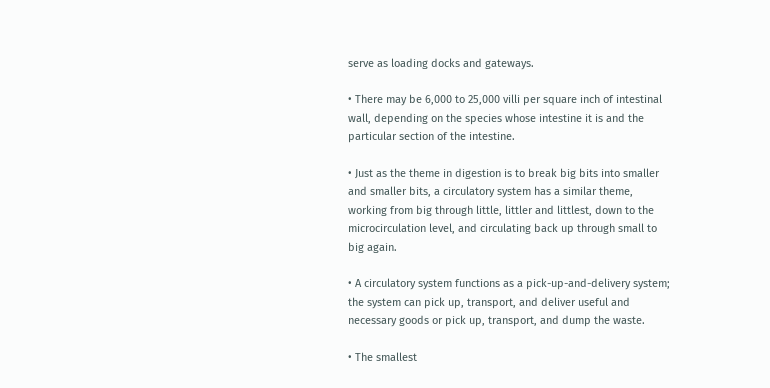serve as loading docks and gateways.

• There may be 6,000 to 25,000 villi per square inch of intestinal wall, depending on the species whose intestine it is and the particular section of the intestine.

• Just as the theme in digestion is to break big bits into smaller and smaller bits, a circulatory system has a similar theme, working from big through little, littler and littlest, down to the microcirculation level, and circulating back up through small to big again.

• A circulatory system functions as a pick-up-and-delivery system; the system can pick up, transport, and deliver useful and necessary goods or pick up, transport, and dump the waste.

• The smallest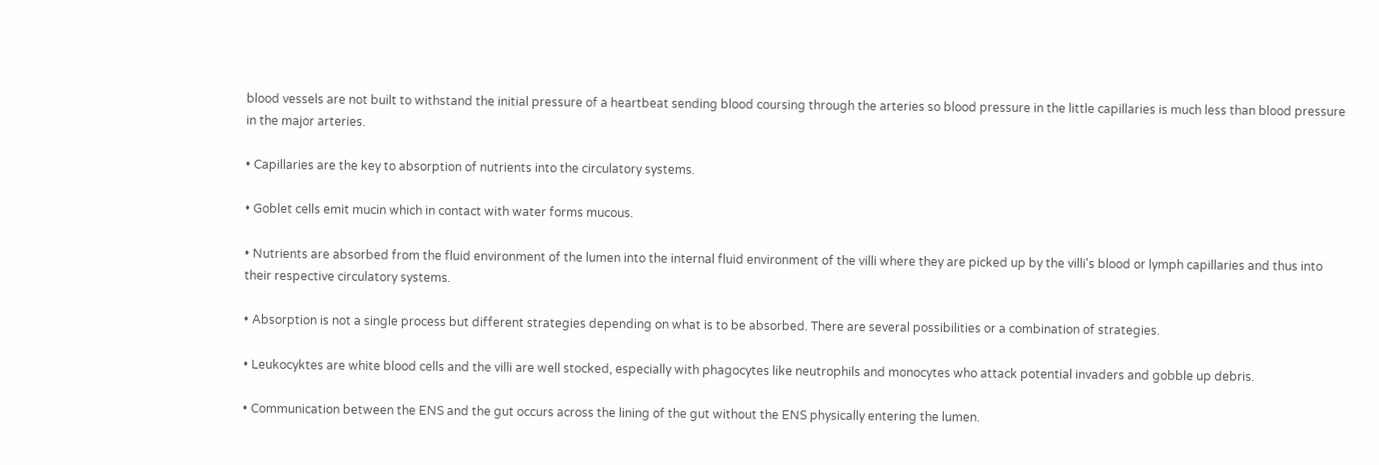blood vessels are not built to withstand the initial pressure of a heartbeat sending blood coursing through the arteries so blood pressure in the little capillaries is much less than blood pressure in the major arteries.

• Capillaries are the key to absorption of nutrients into the circulatory systems.

• Goblet cells emit mucin which in contact with water forms mucous.

• Nutrients are absorbed from the fluid environment of the lumen into the internal fluid environment of the villi where they are picked up by the villi's blood or lymph capillaries and thus into their respective circulatory systems.

• Absorption is not a single process but different strategies depending on what is to be absorbed. There are several possibilities or a combination of strategies.

• Leukocyktes are white blood cells and the villi are well stocked, especially with phagocytes like neutrophils and monocytes who attack potential invaders and gobble up debris.

• Communication between the ENS and the gut occurs across the lining of the gut without the ENS physically entering the lumen.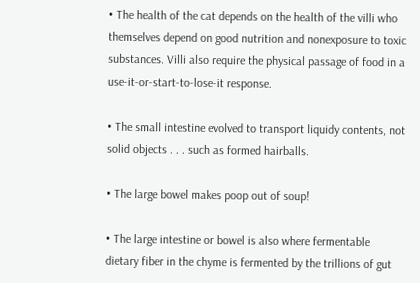• The health of the cat depends on the health of the villi who themselves depend on good nutrition and nonexposure to toxic substances. Villi also require the physical passage of food in a use-it-or-start-to-lose-it response.

• The small intestine evolved to transport liquidy contents, not solid objects . . . such as formed hairballs.

• The large bowel makes poop out of soup!

• The large intestine or bowel is also where fermentable dietary fiber in the chyme is fermented by the trillions of gut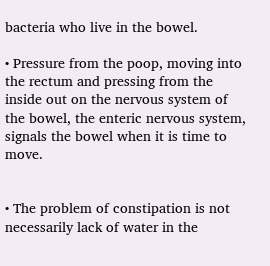bacteria who live in the bowel.

• Pressure from the poop, moving into the rectum and pressing from the inside out on the nervous system of the bowel, the enteric nervous system, signals the bowel when it is time to move.


• The problem of constipation is not necessarily lack of water in the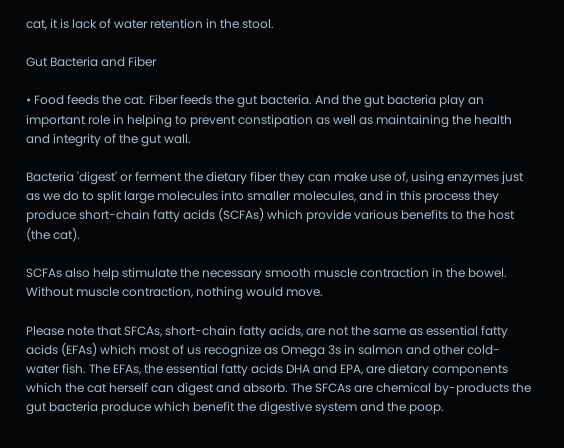cat, it is lack of water retention in the stool.

Gut Bacteria and Fiber

• Food feeds the cat. Fiber feeds the gut bacteria. And the gut bacteria play an important role in helping to prevent constipation as well as maintaining the health and integrity of the gut wall.

Bacteria 'digest' or ferment the dietary fiber they can make use of, using enzymes just as we do to split large molecules into smaller molecules, and in this process they produce short-chain fatty acids (SCFAs) which provide various benefits to the host (the cat).

SCFAs also help stimulate the necessary smooth muscle contraction in the bowel. Without muscle contraction, nothing would move.

Please note that SFCAs, short-chain fatty acids, are not the same as essential fatty acids (EFAs) which most of us recognize as Omega 3s in salmon and other cold-water fish. The EFAs, the essential fatty acids DHA and EPA, are dietary components which the cat herself can digest and absorb. The SFCAs are chemical by-products the gut bacteria produce which benefit the digestive system and the poop.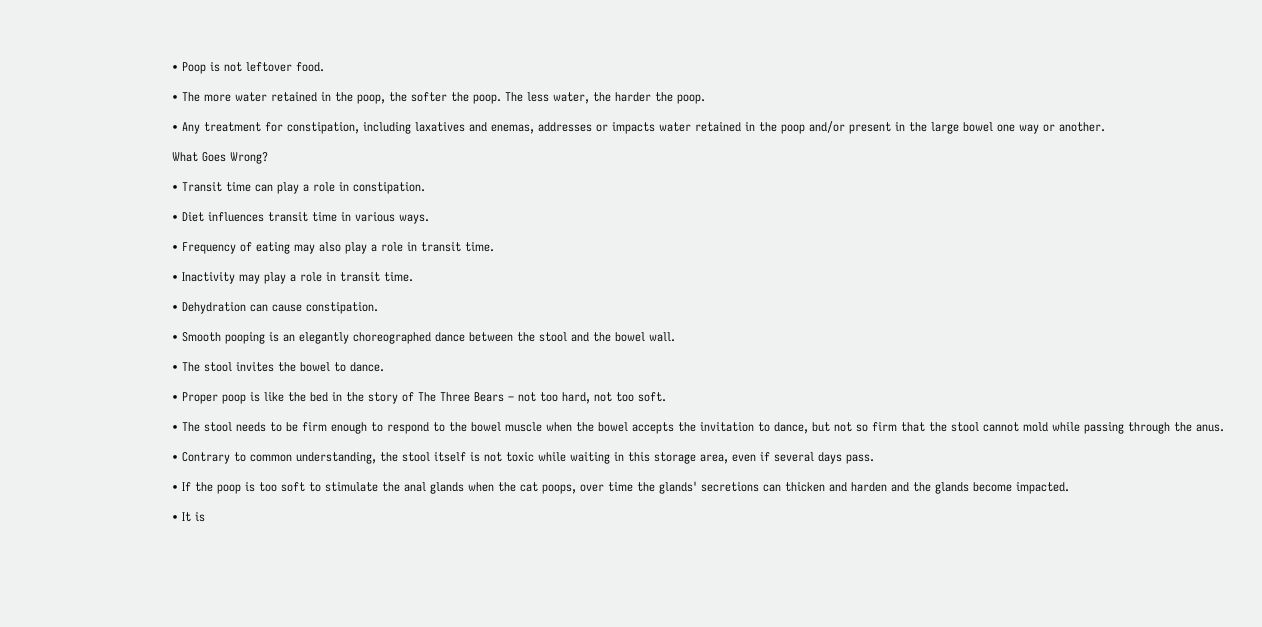• Poop is not leftover food.

• The more water retained in the poop, the softer the poop. The less water, the harder the poop.

• Any treatment for constipation, including laxatives and enemas, addresses or impacts water retained in the poop and/or present in the large bowel one way or another.

What Goes Wrong?

• Transit time can play a role in constipation.

• Diet influences transit time in various ways.

• Frequency of eating may also play a role in transit time.

• Inactivity may play a role in transit time.

• Dehydration can cause constipation.

• Smooth pooping is an elegantly choreographed dance between the stool and the bowel wall.

• The stool invites the bowel to dance.

• Proper poop is like the bed in the story of The Three Bears – not too hard, not too soft.

• The stool needs to be firm enough to respond to the bowel muscle when the bowel accepts the invitation to dance, but not so firm that the stool cannot mold while passing through the anus.

• Contrary to common understanding, the stool itself is not toxic while waiting in this storage area, even if several days pass.

• If the poop is too soft to stimulate the anal glands when the cat poops, over time the glands' secretions can thicken and harden and the glands become impacted.

• It is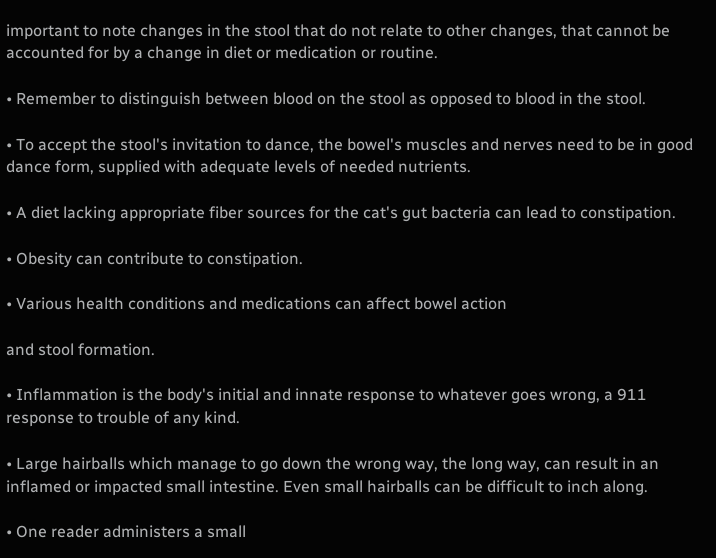important to note changes in the stool that do not relate to other changes, that cannot be accounted for by a change in diet or medication or routine.

• Remember to distinguish between blood on the stool as opposed to blood in the stool.

• To accept the stool's invitation to dance, the bowel's muscles and nerves need to be in good dance form, supplied with adequate levels of needed nutrients.

• A diet lacking appropriate fiber sources for the cat's gut bacteria can lead to constipation.

• Obesity can contribute to constipation.

• Various health conditions and medications can affect bowel action

and stool formation.

• Inflammation is the body's initial and innate response to whatever goes wrong, a 911 response to trouble of any kind.

• Large hairballs which manage to go down the wrong way, the long way, can result in an inflamed or impacted small intestine. Even small hairballs can be difficult to inch along.

• One reader administers a small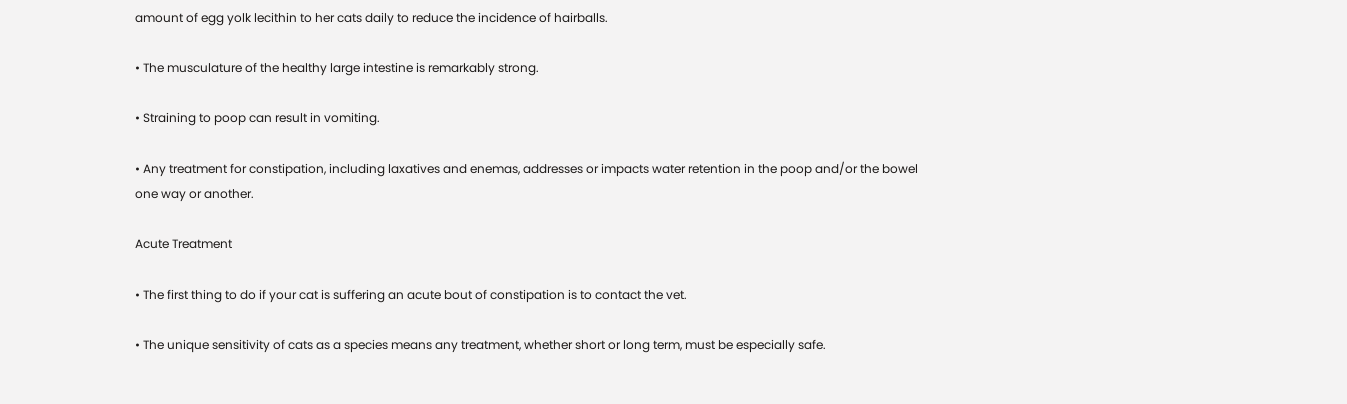amount of egg yolk lecithin to her cats daily to reduce the incidence of hairballs.

• The musculature of the healthy large intestine is remarkably strong.

• Straining to poop can result in vomiting.

• Any treatment for constipation, including laxatives and enemas, addresses or impacts water retention in the poop and/or the bowel one way or another.

Acute Treatment

• The first thing to do if your cat is suffering an acute bout of constipation is to contact the vet.

• The unique sensitivity of cats as a species means any treatment, whether short or long term, must be especially safe.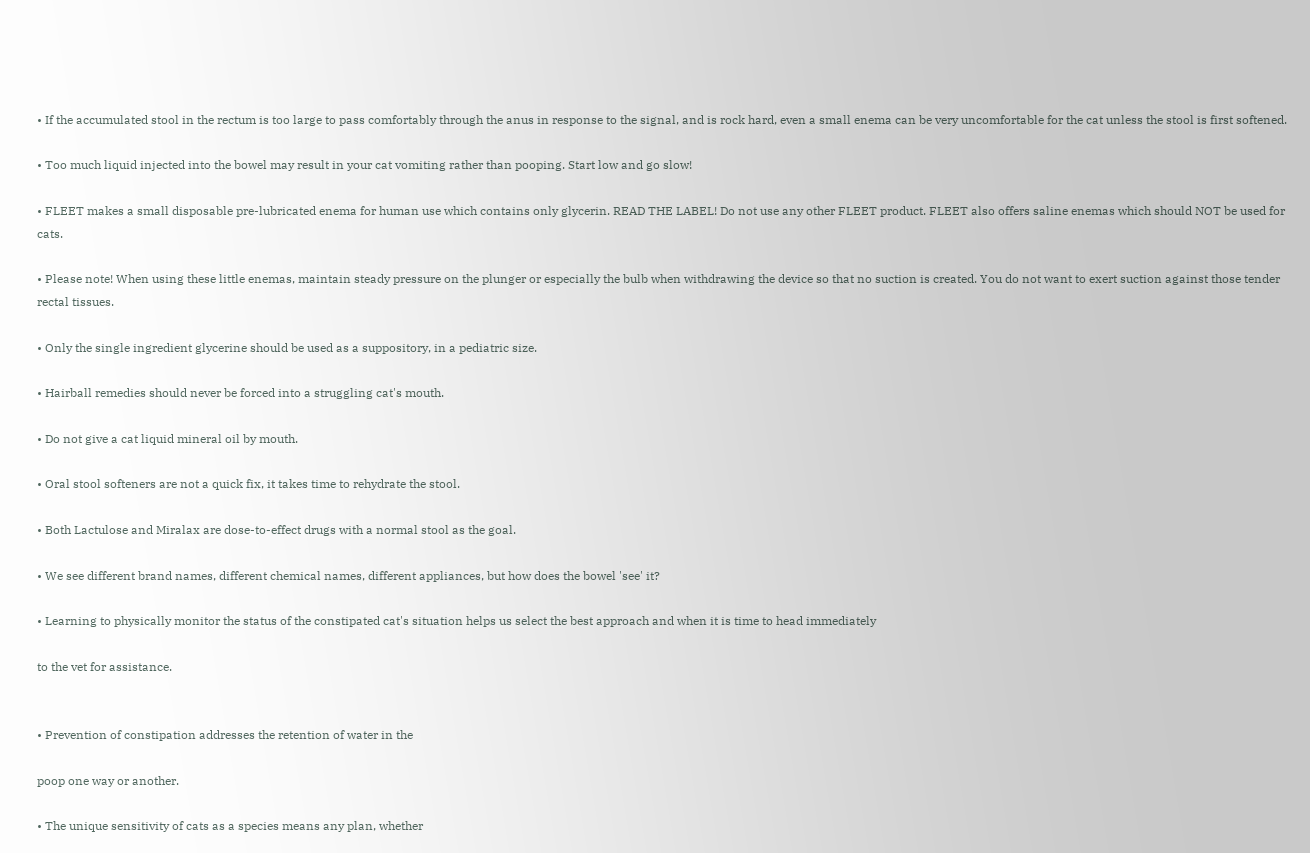• If the accumulated stool in the rectum is too large to pass comfortably through the anus in response to the signal, and is rock hard, even a small enema can be very uncomfortable for the cat unless the stool is first softened.

• Too much liquid injected into the bowel may result in your cat vomiting rather than pooping. Start low and go slow!

• FLEET makes a small disposable pre-lubricated enema for human use which contains only glycerin. READ THE LABEL! Do not use any other FLEET product. FLEET also offers saline enemas which should NOT be used for cats.

• Please note! When using these little enemas, maintain steady pressure on the plunger or especially the bulb when withdrawing the device so that no suction is created. You do not want to exert suction against those tender rectal tissues.

• Only the single ingredient glycerine should be used as a suppository, in a pediatric size.

• Hairball remedies should never be forced into a struggling cat's mouth.

• Do not give a cat liquid mineral oil by mouth.

• Oral stool softeners are not a quick fix, it takes time to rehydrate the stool.

• Both Lactulose and Miralax are dose-to-effect drugs with a normal stool as the goal.

• We see different brand names, different chemical names, different appliances, but how does the bowel 'see' it?

• Learning to physically monitor the status of the constipated cat's situation helps us select the best approach and when it is time to head immediately

to the vet for assistance.


• Prevention of constipation addresses the retention of water in the

poop one way or another.

• The unique sensitivity of cats as a species means any plan, whether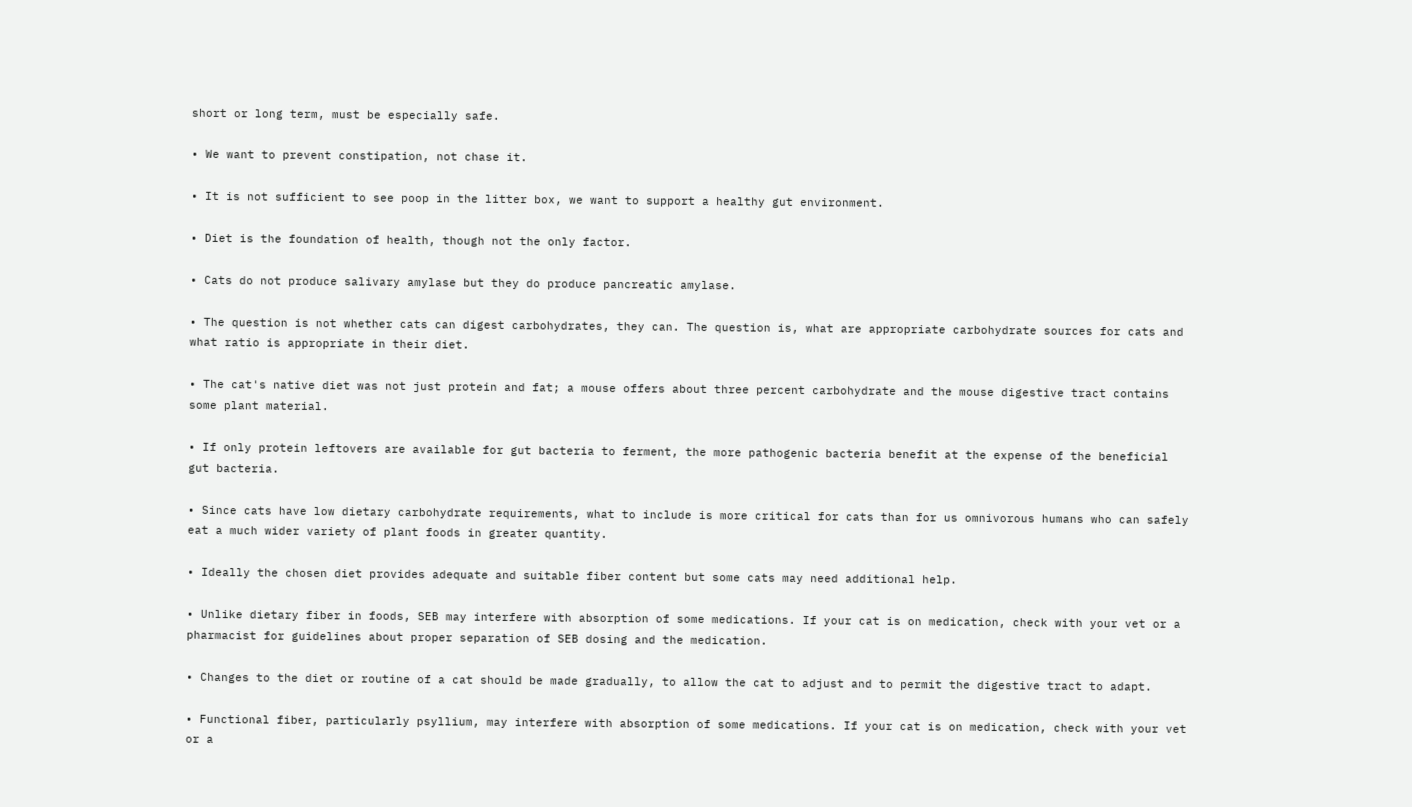short or long term, must be especially safe.

• We want to prevent constipation, not chase it.

• It is not sufficient to see poop in the litter box, we want to support a healthy gut environment.

• Diet is the foundation of health, though not the only factor.

• Cats do not produce salivary amylase but they do produce pancreatic amylase.

• The question is not whether cats can digest carbohydrates, they can. The question is, what are appropriate carbohydrate sources for cats and what ratio is appropriate in their diet.

• The cat's native diet was not just protein and fat; a mouse offers about three percent carbohydrate and the mouse digestive tract contains some plant material.

• If only protein leftovers are available for gut bacteria to ferment, the more pathogenic bacteria benefit at the expense of the beneficial gut bacteria.

• Since cats have low dietary carbohydrate requirements, what to include is more critical for cats than for us omnivorous humans who can safely eat a much wider variety of plant foods in greater quantity.

• Ideally the chosen diet provides adequate and suitable fiber content but some cats may need additional help.

• Unlike dietary fiber in foods, SEB may interfere with absorption of some medications. If your cat is on medication, check with your vet or a pharmacist for guidelines about proper separation of SEB dosing and the medication.

• Changes to the diet or routine of a cat should be made gradually, to allow the cat to adjust and to permit the digestive tract to adapt.

• Functional fiber, particularly psyllium, may interfere with absorption of some medications. If your cat is on medication, check with your vet or a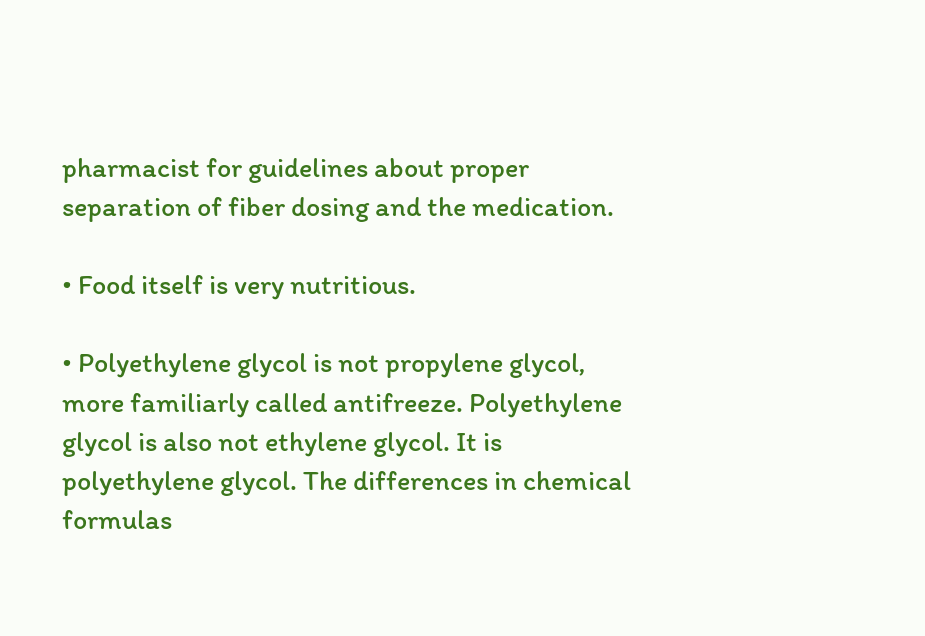pharmacist for guidelines about proper separation of fiber dosing and the medication.

• Food itself is very nutritious.

• Polyethylene glycol is not propylene glycol, more familiarly called antifreeze. Polyethylene glycol is also not ethylene glycol. It is polyethylene glycol. The differences in chemical formulas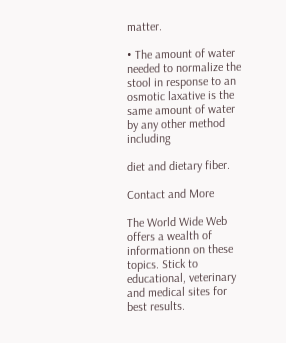matter.

• The amount of water needed to normalize the stool in response to an osmotic laxative is the same amount of water by any other method including

diet and dietary fiber.

Contact and More

The World Wide Web offers a wealth of informationn on these topics. Stick to educational, veterinary and medical sites for best results.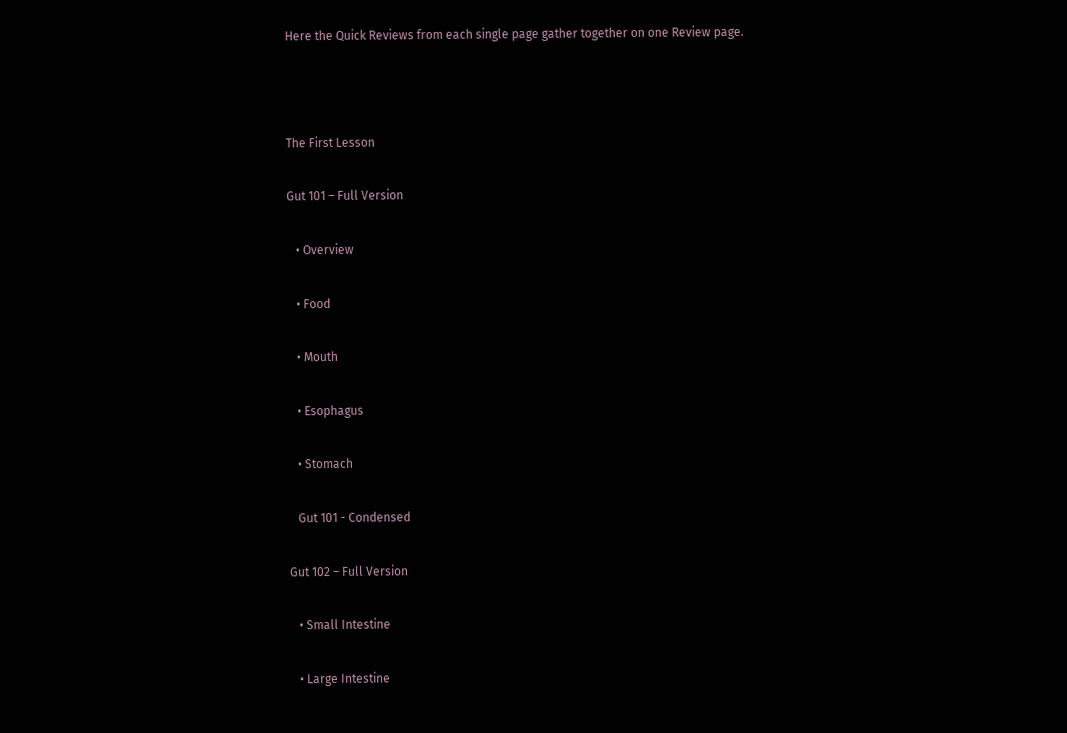Here the Quick Reviews from each single page gather together on one Review page.



The First Lesson

Gut 101 – Full Version

   • Overview

   • Food

   • Mouth

   • Esophagus

   • Stomach

   Gut 101 - Condensed

Gut 102 – Full Version

   • Small Intestine

   • Large Intestine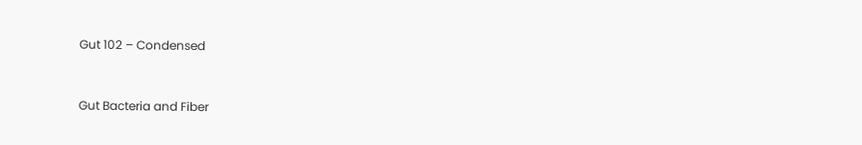Gut 102 – Condensed


Gut Bacteria and Fiber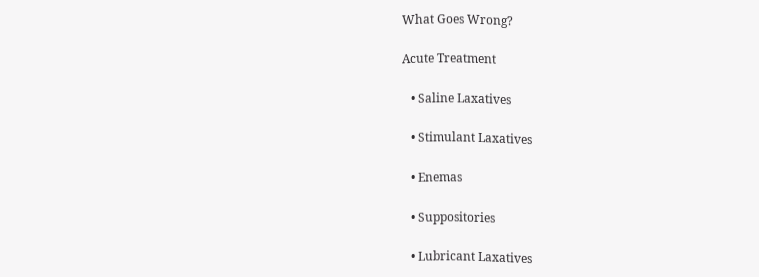What Goes Wrong?

Acute Treatment

   • Saline Laxatives

   • Stimulant Laxatives

   • Enemas

   • Suppositories

   • Lubricant Laxatives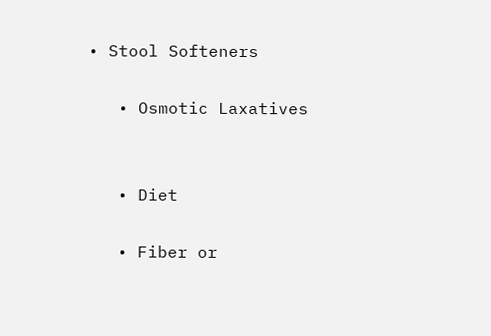• Stool Softeners

   • Osmotic Laxatives


   • Diet

   • Fiber or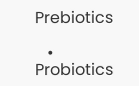Prebiotics

   • Probiotics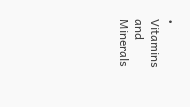• Vitamins and Minerals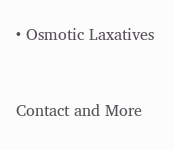• Osmotic Laxatives



Contact and More